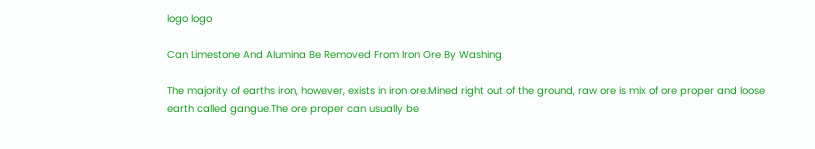logo logo

Can Limestone And Alumina Be Removed From Iron Ore By Washing

The majority of earths iron, however, exists in iron ore.Mined right out of the ground, raw ore is mix of ore proper and loose earth called gangue.The ore proper can usually be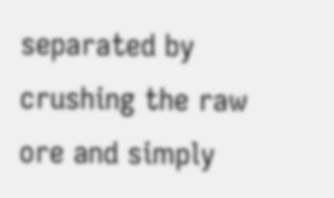separated by crushing the raw ore and simply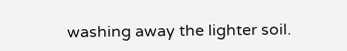washing away the lighter soil.